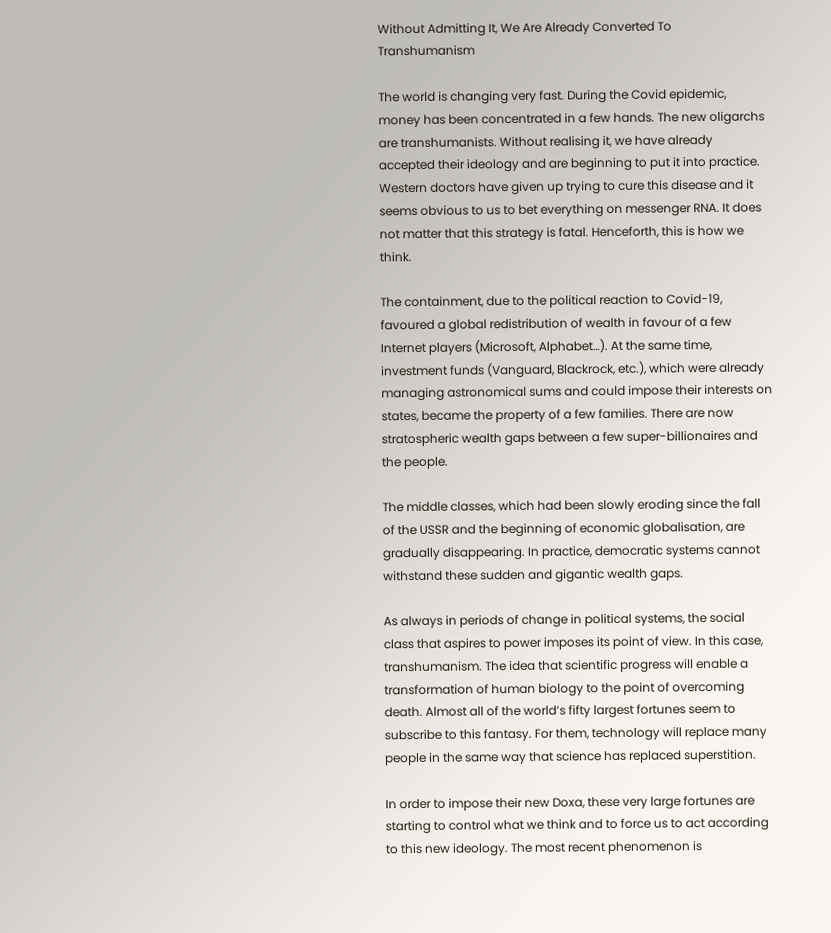Without Admitting It, We Are Already Converted To Transhumanism

The world is changing very fast. During the Covid epidemic, money has been concentrated in a few hands. The new oligarchs are transhumanists. Without realising it, we have already accepted their ideology and are beginning to put it into practice. Western doctors have given up trying to cure this disease and it seems obvious to us to bet everything on messenger RNA. It does not matter that this strategy is fatal. Henceforth, this is how we think.

The containment, due to the political reaction to Covid-19, favoured a global redistribution of wealth in favour of a few Internet players (Microsoft, Alphabet…). At the same time, investment funds (Vanguard, Blackrock, etc.), which were already managing astronomical sums and could impose their interests on states, became the property of a few families. There are now stratospheric wealth gaps between a few super-billionaires and the people.

The middle classes, which had been slowly eroding since the fall of the USSR and the beginning of economic globalisation, are gradually disappearing. In practice, democratic systems cannot withstand these sudden and gigantic wealth gaps.

As always in periods of change in political systems, the social class that aspires to power imposes its point of view. In this case, transhumanism. The idea that scientific progress will enable a transformation of human biology to the point of overcoming death. Almost all of the world’s fifty largest fortunes seem to subscribe to this fantasy. For them, technology will replace many people in the same way that science has replaced superstition.

In order to impose their new Doxa, these very large fortunes are starting to control what we think and to force us to act according to this new ideology. The most recent phenomenon is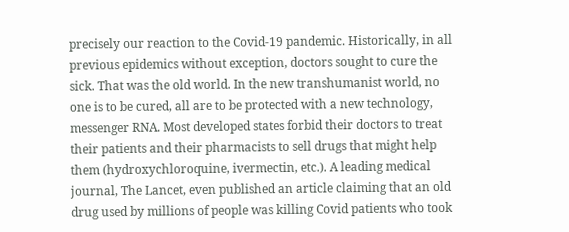precisely our reaction to the Covid-19 pandemic. Historically, in all previous epidemics without exception, doctors sought to cure the sick. That was the old world. In the new transhumanist world, no one is to be cured, all are to be protected with a new technology, messenger RNA. Most developed states forbid their doctors to treat their patients and their pharmacists to sell drugs that might help them (hydroxychloroquine, ivermectin, etc.). A leading medical journal, The Lancet, even published an article claiming that an old drug used by millions of people was killing Covid patients who took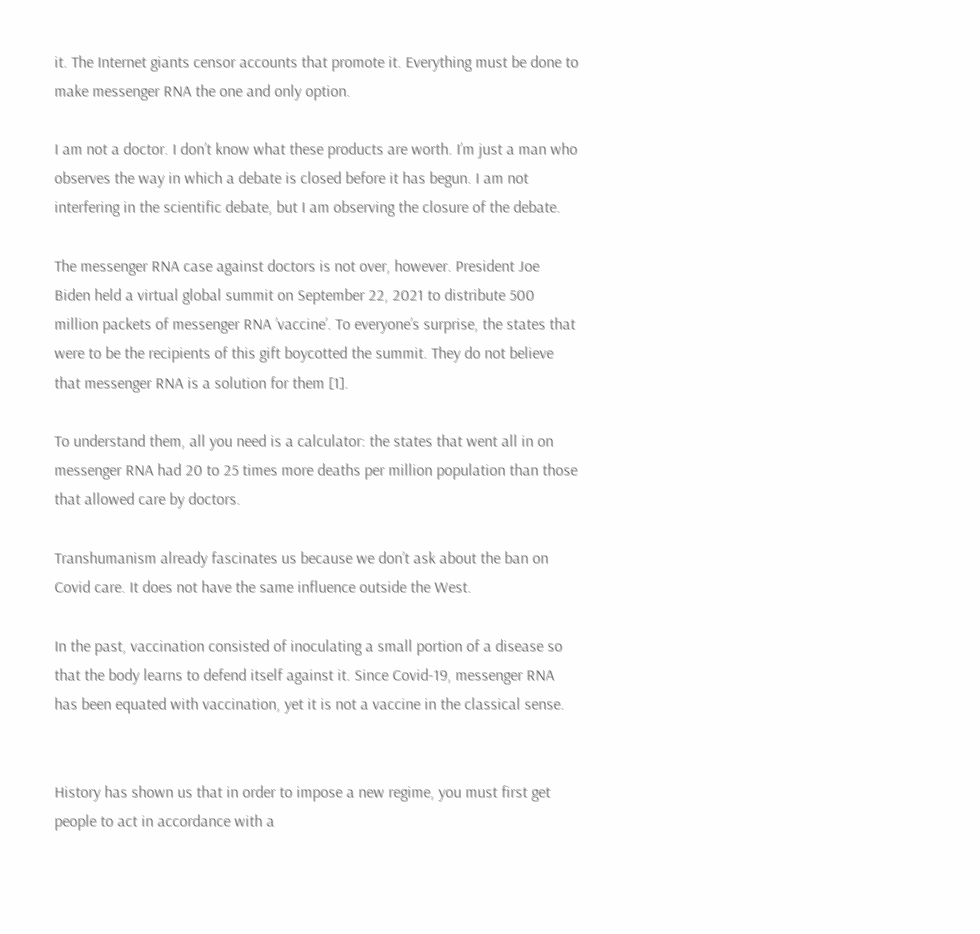it. The Internet giants censor accounts that promote it. Everything must be done to make messenger RNA the one and only option.

I am not a doctor. I don’t know what these products are worth. I’m just a man who observes the way in which a debate is closed before it has begun. I am not interfering in the scientific debate, but I am observing the closure of the debate.

The messenger RNA case against doctors is not over, however. President Joe Biden held a virtual global summit on September 22, 2021 to distribute 500 million packets of messenger RNA ’vaccine’. To everyone’s surprise, the states that were to be the recipients of this gift boycotted the summit. They do not believe that messenger RNA is a solution for them [1].

To understand them, all you need is a calculator: the states that went all in on messenger RNA had 20 to 25 times more deaths per million population than those that allowed care by doctors.

Transhumanism already fascinates us because we don’t ask about the ban on Covid care. It does not have the same influence outside the West.

In the past, vaccination consisted of inoculating a small portion of a disease so that the body learns to defend itself against it. Since Covid-19, messenger RNA has been equated with vaccination, yet it is not a vaccine in the classical sense.


History has shown us that in order to impose a new regime, you must first get people to act in accordance with a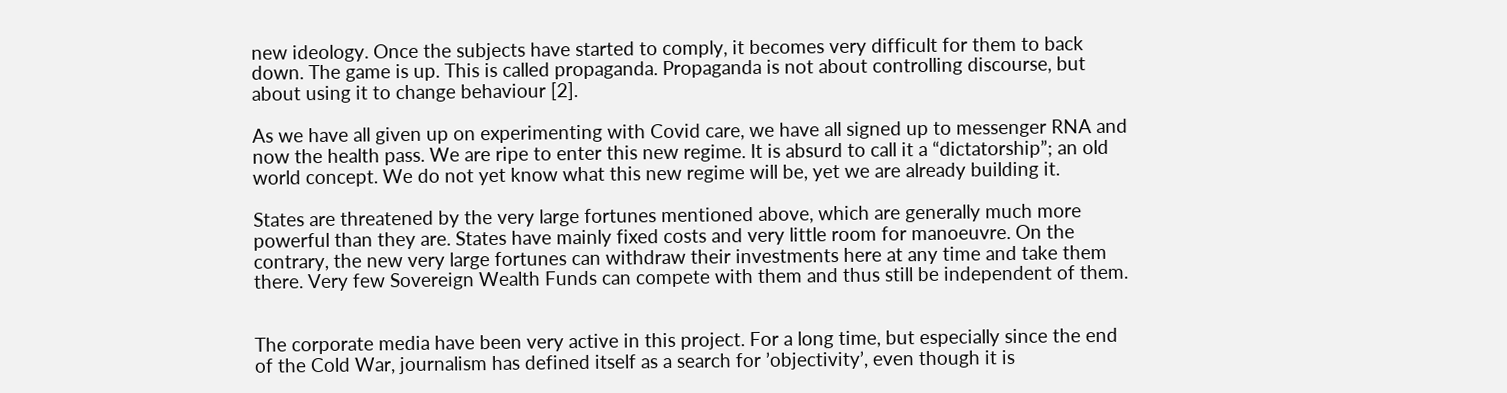new ideology. Once the subjects have started to comply, it becomes very difficult for them to back down. The game is up. This is called propaganda. Propaganda is not about controlling discourse, but about using it to change behaviour [2].

As we have all given up on experimenting with Covid care, we have all signed up to messenger RNA and now the health pass. We are ripe to enter this new regime. It is absurd to call it a “dictatorship”; an old world concept. We do not yet know what this new regime will be, yet we are already building it.

States are threatened by the very large fortunes mentioned above, which are generally much more powerful than they are. States have mainly fixed costs and very little room for manoeuvre. On the contrary, the new very large fortunes can withdraw their investments here at any time and take them there. Very few Sovereign Wealth Funds can compete with them and thus still be independent of them.


The corporate media have been very active in this project. For a long time, but especially since the end of the Cold War, journalism has defined itself as a search for ’objectivity’, even though it is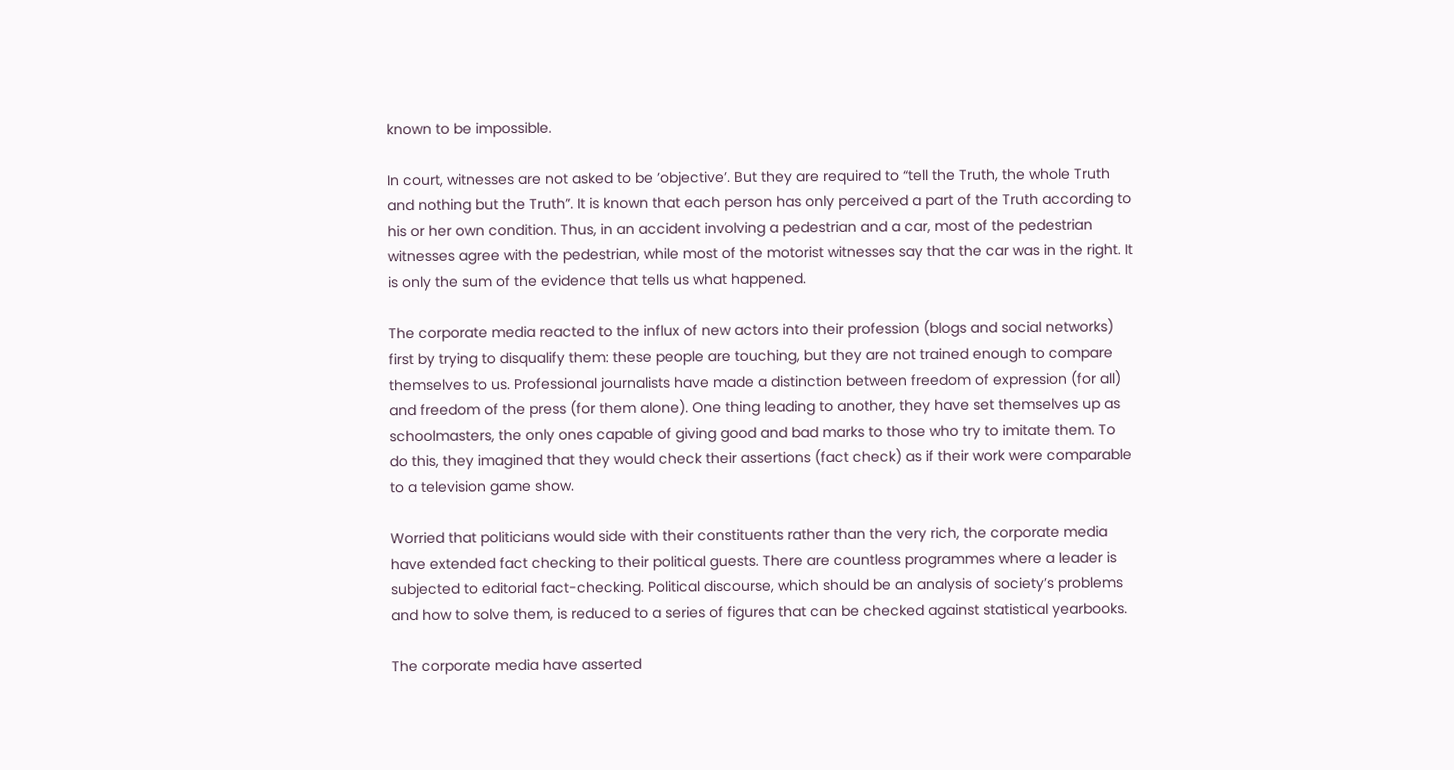known to be impossible.

In court, witnesses are not asked to be ’objective’. But they are required to “tell the Truth, the whole Truth and nothing but the Truth”. It is known that each person has only perceived a part of the Truth according to his or her own condition. Thus, in an accident involving a pedestrian and a car, most of the pedestrian witnesses agree with the pedestrian, while most of the motorist witnesses say that the car was in the right. It is only the sum of the evidence that tells us what happened.

The corporate media reacted to the influx of new actors into their profession (blogs and social networks) first by trying to disqualify them: these people are touching, but they are not trained enough to compare themselves to us. Professional journalists have made a distinction between freedom of expression (for all) and freedom of the press (for them alone). One thing leading to another, they have set themselves up as schoolmasters, the only ones capable of giving good and bad marks to those who try to imitate them. To do this, they imagined that they would check their assertions (fact check) as if their work were comparable to a television game show.

Worried that politicians would side with their constituents rather than the very rich, the corporate media have extended fact checking to their political guests. There are countless programmes where a leader is subjected to editorial fact-checking. Political discourse, which should be an analysis of society’s problems and how to solve them, is reduced to a series of figures that can be checked against statistical yearbooks.

The corporate media have asserted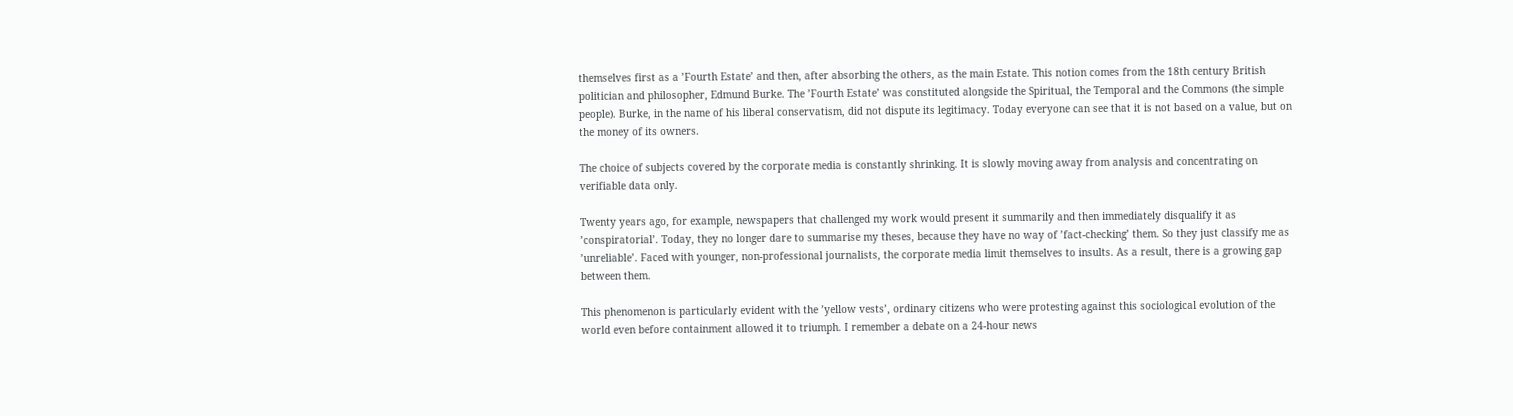themselves first as a ’Fourth Estate’ and then, after absorbing the others, as the main Estate. This notion comes from the 18th century British politician and philosopher, Edmund Burke. The ’Fourth Estate’ was constituted alongside the Spiritual, the Temporal and the Commons (the simple people). Burke, in the name of his liberal conservatism, did not dispute its legitimacy. Today everyone can see that it is not based on a value, but on the money of its owners.

The choice of subjects covered by the corporate media is constantly shrinking. It is slowly moving away from analysis and concentrating on verifiable data only.

Twenty years ago, for example, newspapers that challenged my work would present it summarily and then immediately disqualify it as ’conspiratorial’. Today, they no longer dare to summarise my theses, because they have no way of ’fact-checking’ them. So they just classify me as ’unreliable’. Faced with younger, non-professional journalists, the corporate media limit themselves to insults. As a result, there is a growing gap between them.

This phenomenon is particularly evident with the ’yellow vests’, ordinary citizens who were protesting against this sociological evolution of the world even before containment allowed it to triumph. I remember a debate on a 24-hour news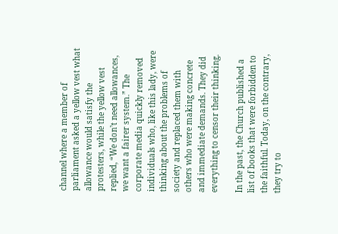channel where a member of parliament asked a yellow vest what allowance would satisfy the protesters, while the yellow vest replied, “We don’t need allowances, we want a fairer system.” The corporate media quickly removed individuals who, like this lady, were thinking about the problems of society and replaced them with others who were making concrete and immediate demands. They did everything to censor their thinking.

In the past, the Church published a list of books that were forbidden to the faithful. Today, on the contrary, they try to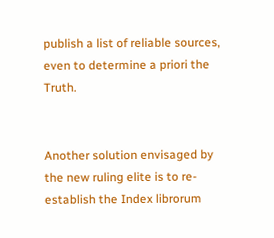publish a list of reliable sources, even to determine a priori the Truth.


Another solution envisaged by the new ruling elite is to re-establish the Index librorum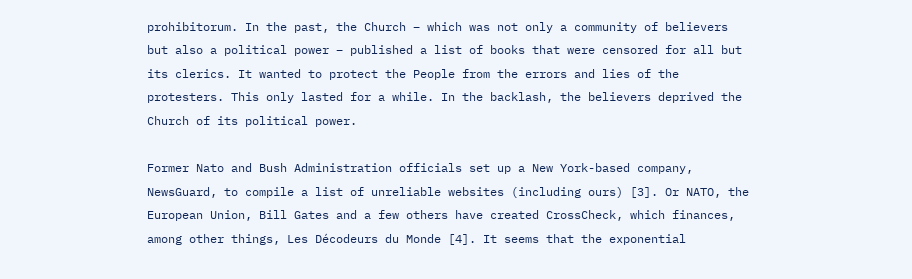prohibitorum. In the past, the Church – which was not only a community of believers but also a political power – published a list of books that were censored for all but its clerics. It wanted to protect the People from the errors and lies of the protesters. This only lasted for a while. In the backlash, the believers deprived the Church of its political power.

Former Nato and Bush Administration officials set up a New York-based company, NewsGuard, to compile a list of unreliable websites (including ours) [3]. Or NATO, the European Union, Bill Gates and a few others have created CrossCheck, which finances, among other things, Les Décodeurs du Monde [4]. It seems that the exponential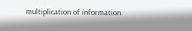multiplication of information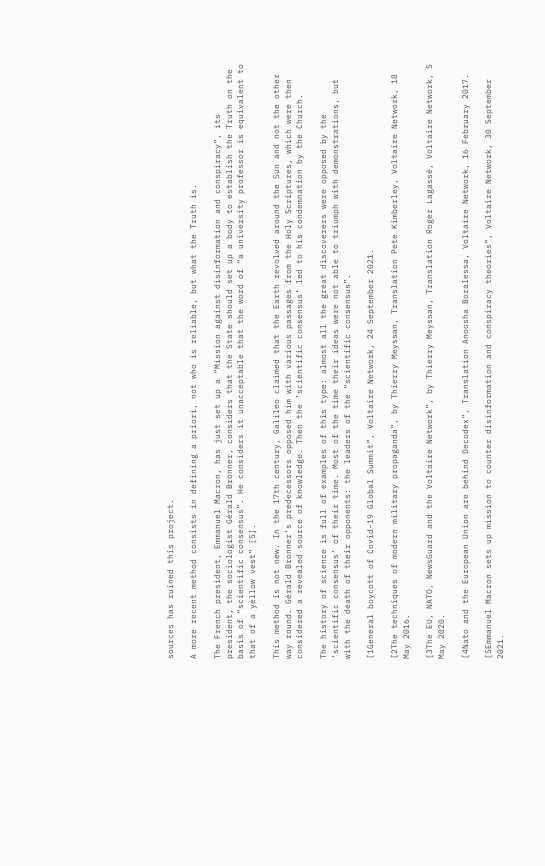sources has ruined this project.

A more recent method consists in defining a priori, not who is reliable, but what the Truth is.

The French president, Emmanuel Macron, has just set up a “Mission against disinformation and conspiracy”, its president, the sociologist Gérald Bronner, considers that the State should set up a body to establish the Truth on the basis of “scientific consensus”. He considers it unacceptable that the word of “a university professor is equivalent to that of a yellow vest” [5].

This method is not new. In the 17th century, Galileo claimed that the Earth revolved around the Sun and not the other way round. Gérald Bronner’s predecessors opposed him with various passages from the Holy Scriptures, which were then considered a revealed source of knowledge. Then the ’scientific consensus’ led to his condemnation by the Church.

The history of science is full of examples of this type: almost all the great discoverers were opposed by the ’scientific consensus’ of their time. Most of the time their ideas were not able to triumph with demonstrations, but with the death of their opponents: the leaders of the “scientific consensus”.

[1General boycott of Covid-19 Global Summit”, Voltaire Network, 24 September 2021.

[2The techniques of modern military propaganda”, by Thierry Meyssan, Translation Pete Kimberley, Voltaire Network, 18 May 2016.

[3The EU, NATO, NewsGuard and the Voltaire Network”, by Thierry Meyssan, Translation Roger Lagassé, Voltaire Network, 5 May 2020.

[4Nato and the European Union are behind Decodex”, Translation Anoosha Boralessa, Voltaire Network, 16 February 2017.

[5Emmanuel Macron sets up mission to counter disinformation and conspiracy theories”, Voltaire Network, 30 September 2021.